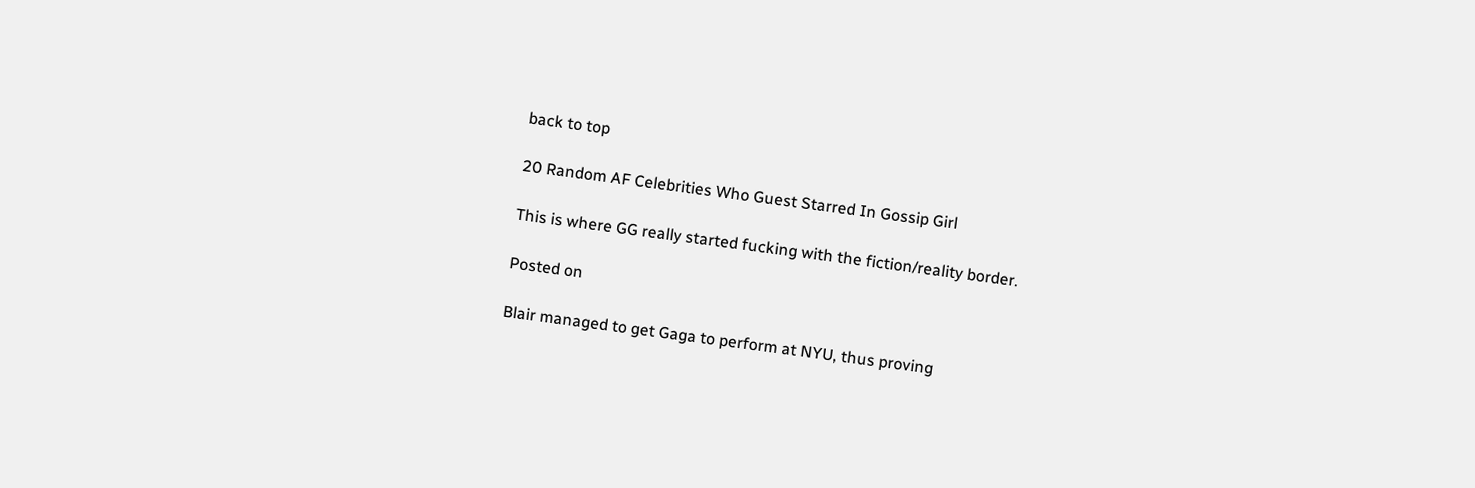back to top

20 Random AF Celebrities Who Guest Starred In Gossip Girl

This is where GG really started fucking with the fiction/reality border.

Posted on

Blair managed to get Gaga to perform at NYU, thus proving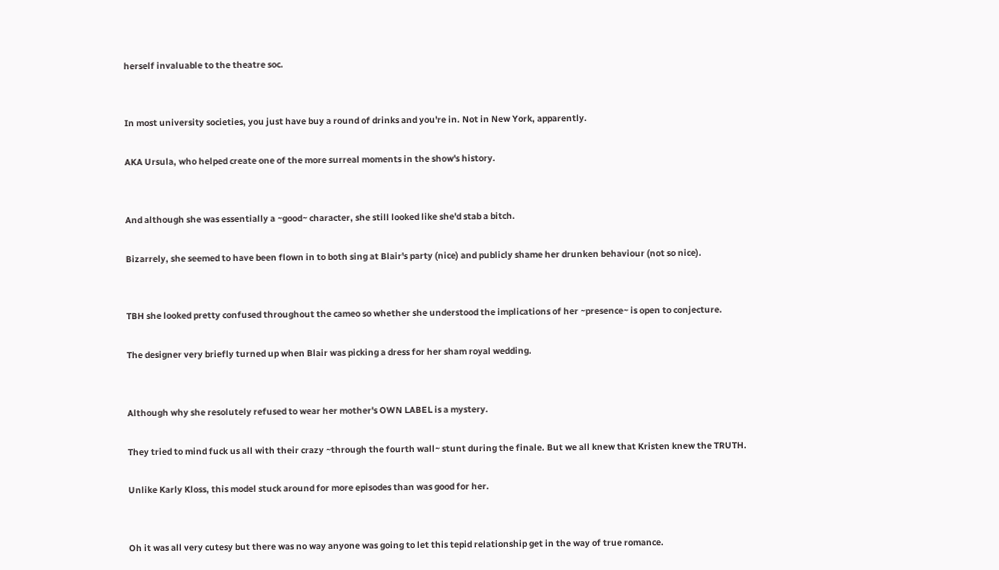herself invaluable to the theatre soc.


In most university societies, you just have buy a round of drinks and you're in. Not in New York, apparently.

AKA Ursula, who helped create one of the more surreal moments in the show's history.


And although she was essentially a ~good~ character, she still looked like she'd stab a bitch.

Bizarrely, she seemed to have been flown in to both sing at Blair's party (nice) and publicly shame her drunken behaviour (not so nice).


TBH she looked pretty confused throughout the cameo so whether she understood the implications of her ~presence~ is open to conjecture.

The designer very briefly turned up when Blair was picking a dress for her sham royal wedding.


Although why she resolutely refused to wear her mother's OWN LABEL is a mystery.

They tried to mind fuck us all with their crazy ~through the fourth wall~ stunt during the finale. But we all knew that Kristen knew the TRUTH.

Unlike Karly Kloss, this model stuck around for more episodes than was good for her.


Oh it was all very cutesy but there was no way anyone was going to let this tepid relationship get in the way of true romance.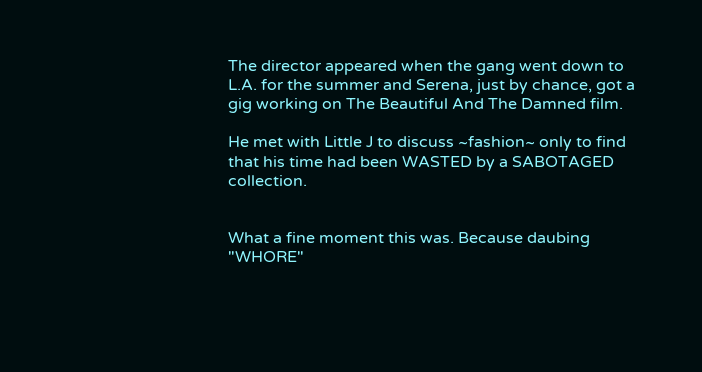The director appeared when the gang went down to L.A. for the summer and Serena, just by chance, got a gig working on The Beautiful And The Damned film.

He met with Little J to discuss ~fashion~ only to find that his time had been WASTED by a SABOTAGED collection.


What a fine moment this was. Because daubing "WHORE"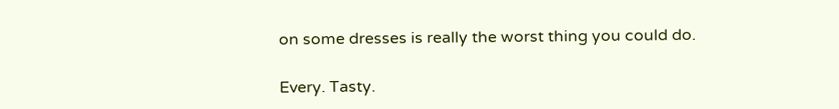on some dresses is really the worst thing you could do.

Every. Tasty.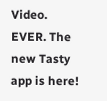Video. EVER. The new Tasty app is here!